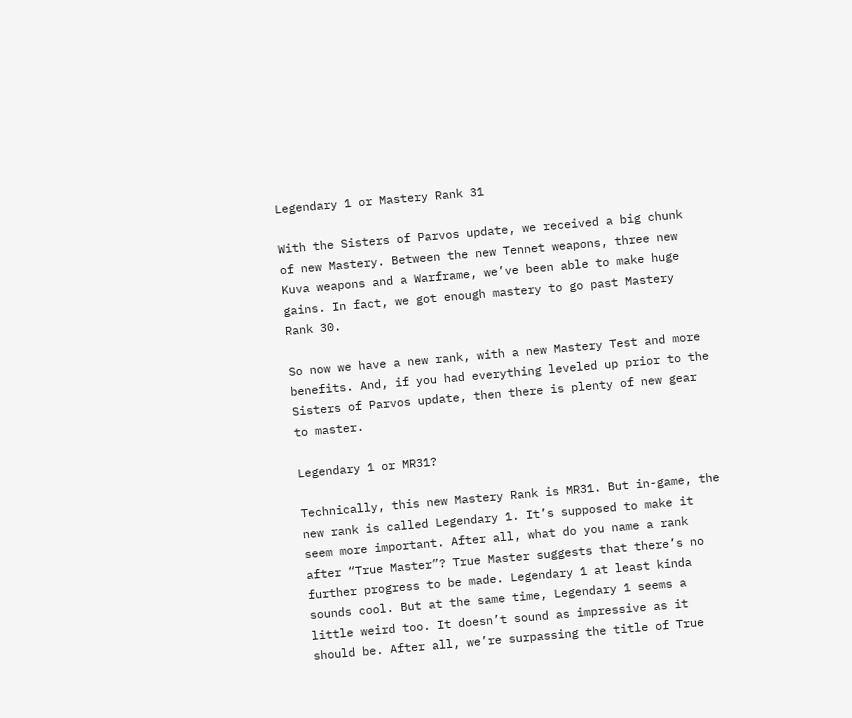Legendary 1 or Mastery Rank 31

With the Sisters of Parvos update, we received a big chunk of new Mastery. Between the new Tennet weapons, three new Kuva weapons and a Warframe, we’ve been able to make huge gains. In fact, we got enough mastery to go past Mastery Rank 30.

So now we have a new rank, with a new Mastery Test and more benefits. And, if you had everything leveled up prior to the Sisters of Parvos update, then there is plenty of new gear to master.

Legendary 1 or MR31?

Technically, this new Mastery Rank is MR31. But in-game, the new rank is called Legendary 1. It’s supposed to make it seem more important. After all, what do you name a rank after “True Master”? True Master suggests that there’s no further progress to be made. Legendary 1 at least kinda sounds cool. But at the same time, Legendary 1 seems a little weird too. It doesn’t sound as impressive as it should be. After all, we’re surpassing the title of True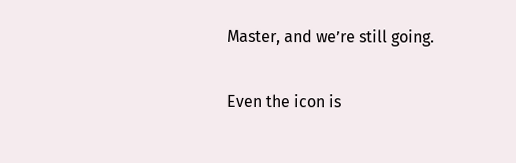Master, and we’re still going.

Even the icon is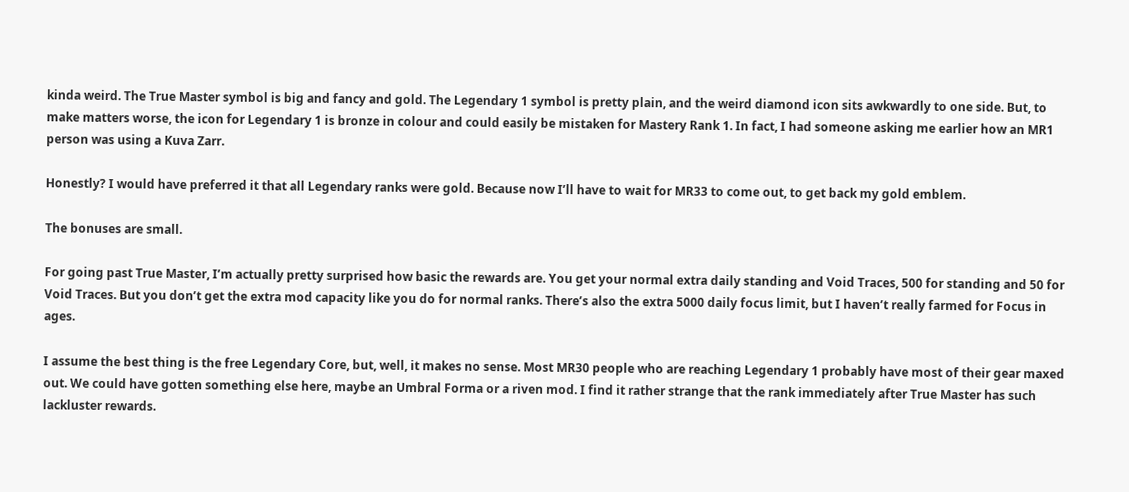kinda weird. The True Master symbol is big and fancy and gold. The Legendary 1 symbol is pretty plain, and the weird diamond icon sits awkwardly to one side. But, to make matters worse, the icon for Legendary 1 is bronze in colour and could easily be mistaken for Mastery Rank 1. In fact, I had someone asking me earlier how an MR1 person was using a Kuva Zarr.

Honestly? I would have preferred it that all Legendary ranks were gold. Because now I’ll have to wait for MR33 to come out, to get back my gold emblem.

The bonuses are small.

For going past True Master, I’m actually pretty surprised how basic the rewards are. You get your normal extra daily standing and Void Traces, 500 for standing and 50 for Void Traces. But you don’t get the extra mod capacity like you do for normal ranks. There’s also the extra 5000 daily focus limit, but I haven’t really farmed for Focus in ages.

I assume the best thing is the free Legendary Core, but, well, it makes no sense. Most MR30 people who are reaching Legendary 1 probably have most of their gear maxed out. We could have gotten something else here, maybe an Umbral Forma or a riven mod. I find it rather strange that the rank immediately after True Master has such lackluster rewards.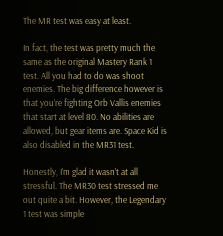The MR test was easy at least.

In fact, the test was pretty much the same as the original Mastery Rank 1 test. All you had to do was shoot enemies. The big difference however is that you’re fighting Orb Vallis enemies that start at level 80. No abilities are allowed, but gear items are. Space Kid is also disabled in the MR31 test.

Honestly, I’m glad it wasn’t at all stressful. The MR30 test stressed me out quite a bit. However, the Legendary 1 test was simple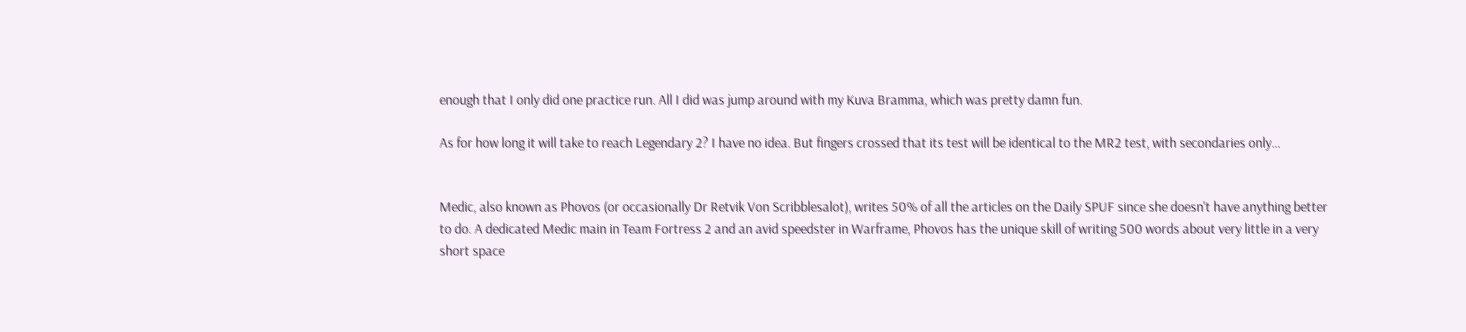enough that I only did one practice run. All I did was jump around with my Kuva Bramma, which was pretty damn fun.

As for how long it will take to reach Legendary 2? I have no idea. But fingers crossed that its test will be identical to the MR2 test, with secondaries only…


Medic, also known as Phovos (or occasionally Dr Retvik Von Scribblesalot), writes 50% of all the articles on the Daily SPUF since she doesn't have anything better to do. A dedicated Medic main in Team Fortress 2 and an avid speedster in Warframe, Phovos has the unique skill of writing 500 words about very little in a very short space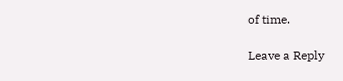of time.

Leave a Reply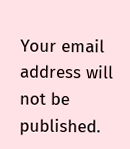Your email address will not be published.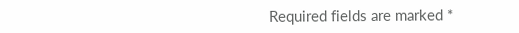Required fields are marked *